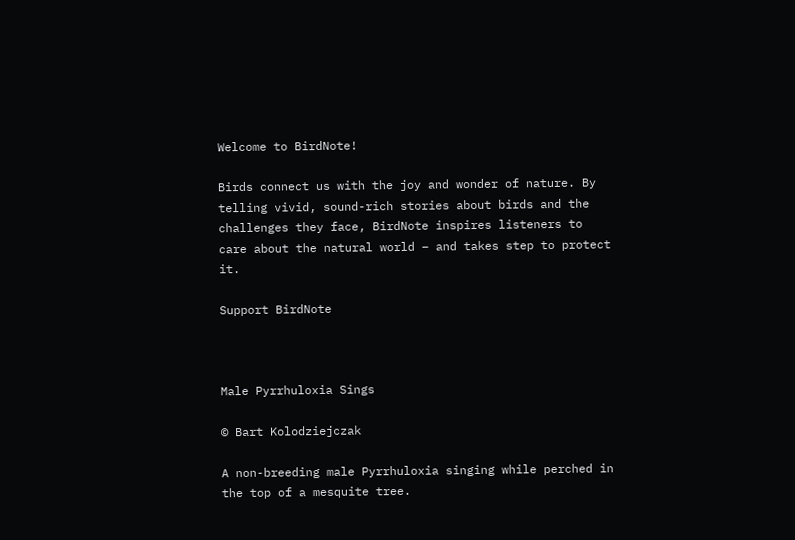Welcome to BirdNote!

Birds connect us with the joy and wonder of nature. By telling vivid, sound-rich stories about birds and the challenges they face, BirdNote inspires listeners to care about the natural world – and takes step to protect it.

Support BirdNote



Male Pyrrhuloxia Sings

© Bart Kolodziejczak

A non-breeding male Pyrrhuloxia singing while perched in the top of a mesquite tree.